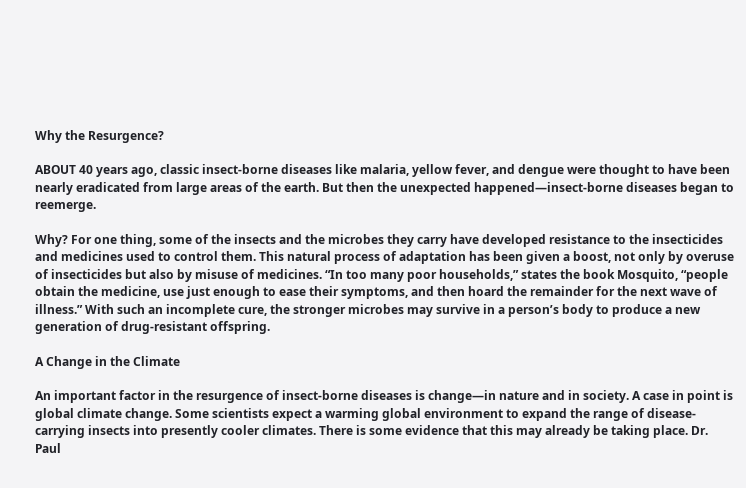Why the Resurgence?

ABOUT 40 years ago, classic insect-borne diseases like malaria, yellow fever, and dengue were thought to have been nearly eradicated from large areas of the earth. But then the unexpected happened—insect-borne diseases began to reemerge.

Why? For one thing, some of the insects and the microbes they carry have developed resistance to the insecticides and medicines used to control them. This natural process of adaptation has been given a boost, not only by overuse of insecticides but also by misuse of medicines. “In too many poor households,” states the book Mosquito, “people obtain the medicine, use just enough to ease their symptoms, and then hoard the remainder for the next wave of illness.” With such an incomplete cure, the stronger microbes may survive in a person’s body to produce a new generation of drug-resistant offspring.

A Change in the Climate

An important factor in the resurgence of insect-borne diseases is change—in nature and in society. A case in point is global climate change. Some scientists expect a warming global environment to expand the range of disease-carrying insects into presently cooler climates. There is some evidence that this may already be taking place. Dr. Paul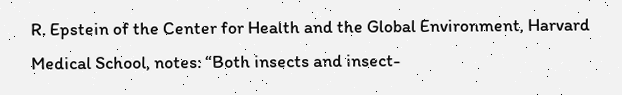R. Epstein of the Center for Health and the Global Environment, Harvard Medical School, notes: “Both insects and insect-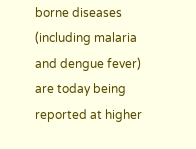borne diseases (including malaria and dengue fever) are today being reported at higher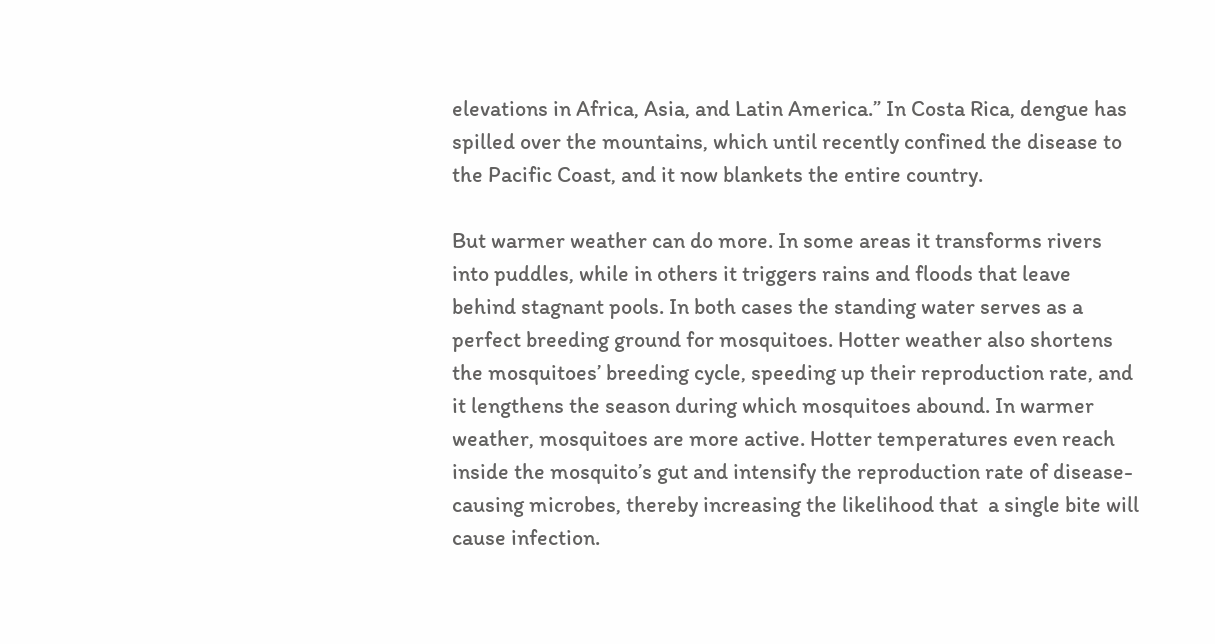elevations in Africa, Asia, and Latin America.” In Costa Rica, dengue has spilled over the mountains, which until recently confined the disease to the Pacific Coast, and it now blankets the entire country.

But warmer weather can do more. In some areas it transforms rivers into puddles, while in others it triggers rains and floods that leave behind stagnant pools. In both cases the standing water serves as a perfect breeding ground for mosquitoes. Hotter weather also shortens the mosquitoes’ breeding cycle, speeding up their reproduction rate, and it lengthens the season during which mosquitoes abound. In warmer weather, mosquitoes are more active. Hotter temperatures even reach inside the mosquito’s gut and intensify the reproduction rate of disease-causing microbes, thereby increasing the likelihood that  a single bite will cause infection.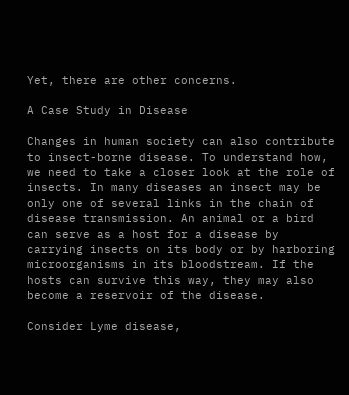Yet, there are other concerns.

A Case Study in Disease

Changes in human society can also contribute to insect-borne disease. To understand how, we need to take a closer look at the role of insects. In many diseases an insect may be only one of several links in the chain of disease transmission. An animal or a bird can serve as a host for a disease by carrying insects on its body or by harboring microorganisms in its bloodstream. If the hosts can survive this way, they may also become a reservoir of the disease.

Consider Lyme disease,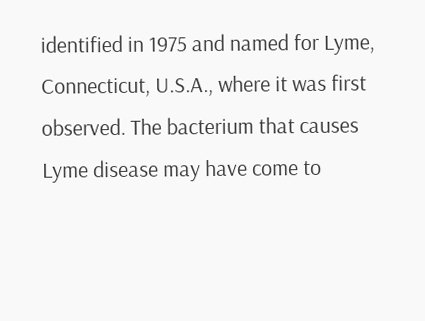identified in 1975 and named for Lyme, Connecticut, U.S.A., where it was first observed. The bacterium that causes Lyme disease may have come to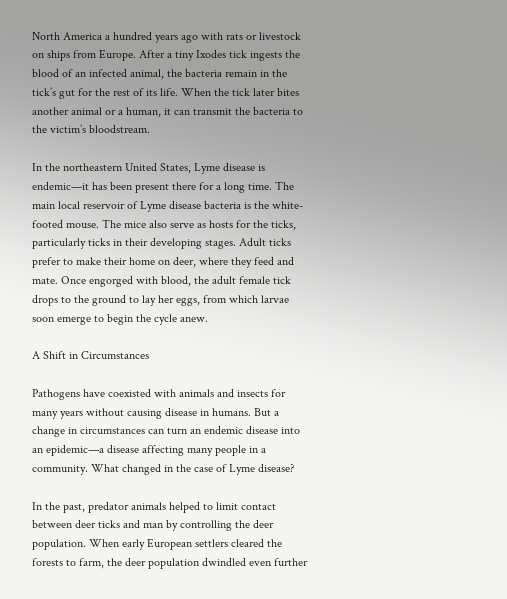North America a hundred years ago with rats or livestock on ships from Europe. After a tiny Ixodes tick ingests the blood of an infected animal, the bacteria remain in the tick’s gut for the rest of its life. When the tick later bites another animal or a human, it can transmit the bacteria to the victim’s bloodstream.

In the northeastern United States, Lyme disease is endemic—it has been present there for a long time. The main local reservoir of Lyme disease bacteria is the white-footed mouse. The mice also serve as hosts for the ticks, particularly ticks in their developing stages. Adult ticks prefer to make their home on deer, where they feed and mate. Once engorged with blood, the adult female tick drops to the ground to lay her eggs, from which larvae soon emerge to begin the cycle anew.

A Shift in Circumstances

Pathogens have coexisted with animals and insects for many years without causing disease in humans. But a change in circumstances can turn an endemic disease into an epidemic—a disease affecting many people in a community. What changed in the case of Lyme disease?

In the past, predator animals helped to limit contact between deer ticks and man by controlling the deer population. When early European settlers cleared the forests to farm, the deer population dwindled even further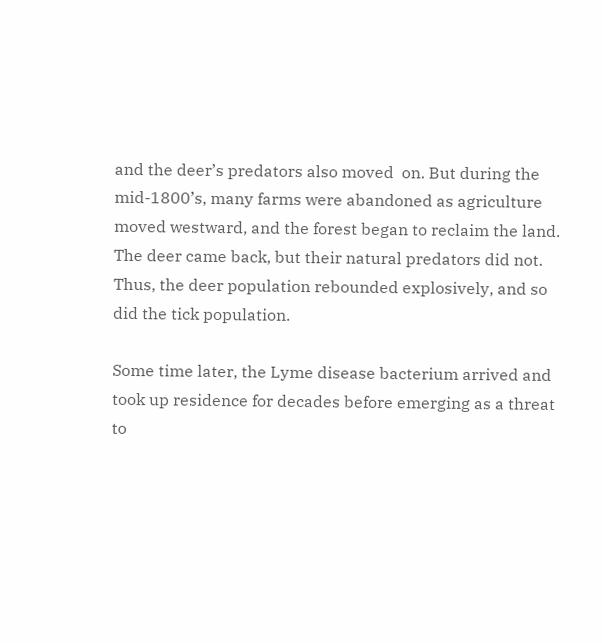and the deer’s predators also moved  on. But during the mid-1800’s, many farms were abandoned as agriculture moved westward, and the forest began to reclaim the land. The deer came back, but their natural predators did not. Thus, the deer population rebounded explosively, and so did the tick population.

Some time later, the Lyme disease bacterium arrived and took up residence for decades before emerging as a threat to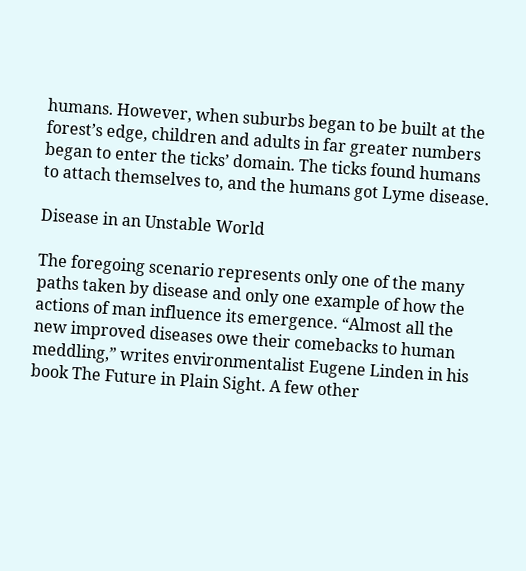humans. However, when suburbs began to be built at the forest’s edge, children and adults in far greater numbers began to enter the ticks’ domain. The ticks found humans to attach themselves to, and the humans got Lyme disease.

Disease in an Unstable World

The foregoing scenario represents only one of the many paths taken by disease and only one example of how the actions of man influence its emergence. “Almost all the new improved diseases owe their comebacks to human meddling,” writes environmentalist Eugene Linden in his book The Future in Plain Sight. A few other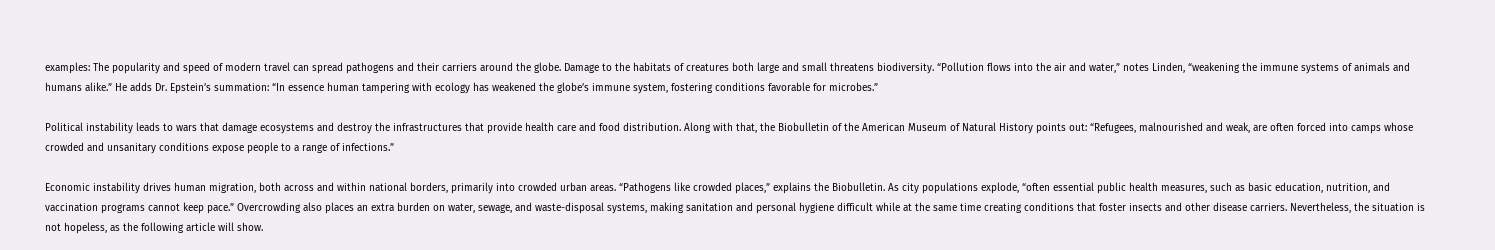examples: The popularity and speed of modern travel can spread pathogens and their carriers around the globe. Damage to the habitats of creatures both large and small threatens biodiversity. “Pollution flows into the air and water,” notes Linden, “weakening the immune systems of animals and  humans alike.” He adds Dr. Epstein’s summation: “In essence human tampering with ecology has weakened the globe’s immune system, fostering conditions favorable for microbes.”

Political instability leads to wars that damage ecosystems and destroy the infrastructures that provide health care and food distribution. Along with that, the Biobulletin of the American Museum of Natural History points out: “Refugees, malnourished and weak, are often forced into camps whose crowded and unsanitary conditions expose people to a range of infections.”

Economic instability drives human migration, both across and within national borders, primarily into crowded urban areas. “Pathogens like crowded places,” explains the Biobulletin. As city populations explode, “often essential public health measures, such as basic education, nutrition, and vaccination programs cannot keep pace.” Overcrowding also places an extra burden on water, sewage, and waste-disposal systems, making sanitation and personal hygiene difficult while at the same time creating conditions that foster insects and other disease carriers. Nevertheless, the situation is not hopeless, as the following article will show.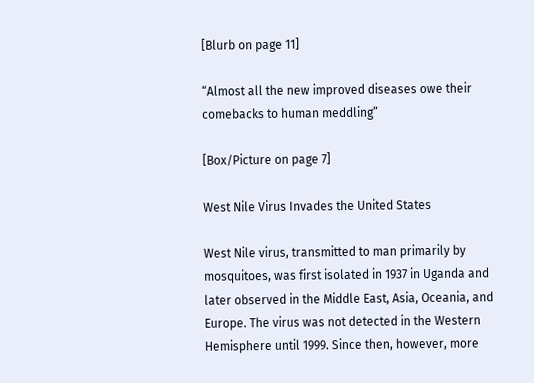[Blurb on page 11]

“Almost all the new improved diseases owe their comebacks to human meddling”

[Box/Picture on page 7]

West Nile Virus Invades the United States

West Nile virus, transmitted to man primarily by mosquitoes, was first isolated in 1937 in Uganda and later observed in the Middle East, Asia, Oceania, and Europe. The virus was not detected in the Western Hemisphere until 1999. Since then, however, more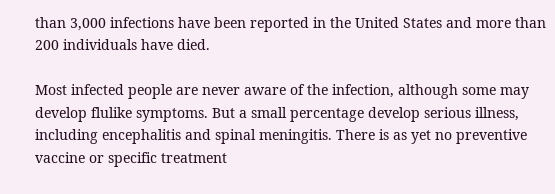than 3,000 infections have been reported in the United States and more than 200 individuals have died.

Most infected people are never aware of the infection, although some may develop flulike symptoms. But a small percentage develop serious illness, including encephalitis and spinal meningitis. There is as yet no preventive vaccine or specific treatment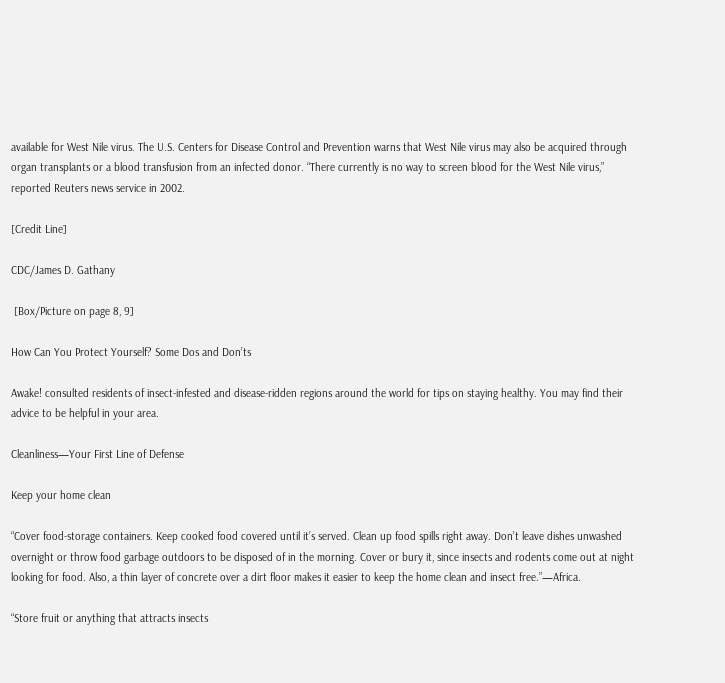available for West Nile virus. The U.S. Centers for Disease Control and Prevention warns that West Nile virus may also be acquired through organ transplants or a blood transfusion from an infected donor. “There currently is no way to screen blood for the West Nile virus,” reported Reuters news service in 2002.

[Credit Line]

CDC/James D. Gathany

 [Box/Picture on page 8, 9]

How Can You Protect Yourself? Some Dos and Don’ts

Awake! consulted residents of insect-infested and disease-ridden regions around the world for tips on staying healthy. You may find their advice to be helpful in your area.

Cleanliness—Your First Line of Defense

Keep your home clean

“Cover food-storage containers. Keep cooked food covered until it’s served. Clean up food spills right away. Don’t leave dishes unwashed overnight or throw food garbage outdoors to be disposed of in the morning. Cover or bury it, since insects and rodents come out at night looking for food. Also, a thin layer of concrete over a dirt floor makes it easier to keep the home clean and insect free.”—Africa.

“Store fruit or anything that attracts insects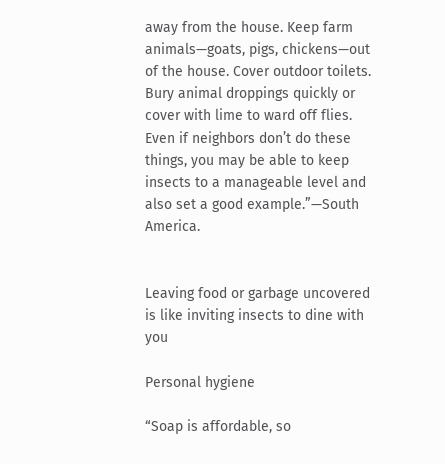away from the house. Keep farm animals—goats, pigs, chickens—out of the house. Cover outdoor toilets. Bury animal droppings quickly or cover with lime to ward off flies. Even if neighbors don’t do these things, you may be able to keep insects to a manageable level and also set a good example.”—South America.


Leaving food or garbage uncovered is like inviting insects to dine with you

Personal hygiene

“Soap is affordable, so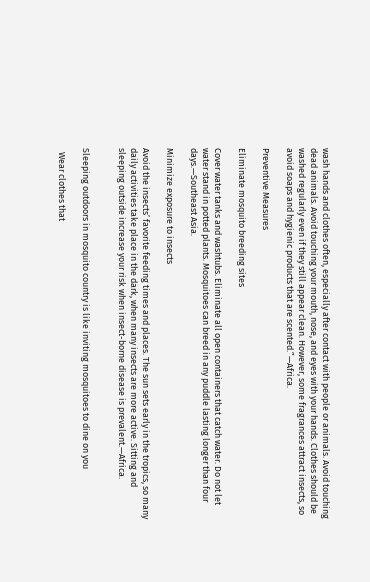wash hands and clothes often, especially after contact with people or animals. Avoid touching dead animals. Avoid touching your mouth, nose, and eyes with your hands. Clothes should be washed regularly even if they still appear clean. However, some fragrances attract insects, so avoid soaps and hygienic products that are scented.”—Africa.

Preventive Measures

Eliminate mosquito breeding sites

Cover water tanks and washtubs. Eliminate all open containers that catch water. Do not let water stand in potted plants. Mosquitoes can breed in any puddle lasting longer than four days.—Southeast Asia.

Minimize exposure to insects

Avoid the insects’ favorite feeding times and places. The sun sets early in the tropics, so many daily activities take place in the dark, when many insects are more active. Sitting and sleeping outside increase your risk when insect-borne disease is prevalent.—Africa.


Sleeping outdoors in mosquito country is like inviting mosquitoes to dine on you

  Wear clothes that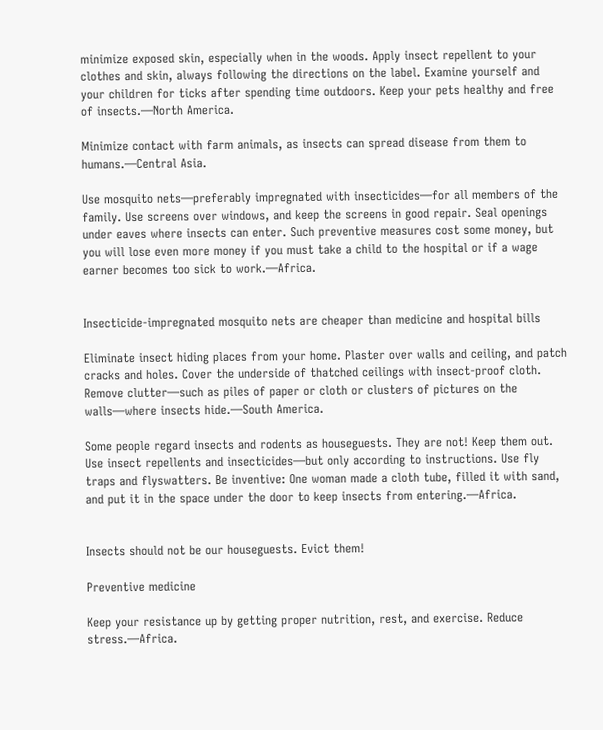minimize exposed skin, especially when in the woods. Apply insect repellent to your clothes and skin, always following the directions on the label. Examine yourself and your children for ticks after spending time outdoors. Keep your pets healthy and free of insects.—North America.

Minimize contact with farm animals, as insects can spread disease from them to humans.—Central Asia.

Use mosquito nets—preferably impregnated with insecticides—for all members of the family. Use screens over windows, and keep the screens in good repair. Seal openings under eaves where insects can enter. Such preventive measures cost some money, but you will lose even more money if you must take a child to the hospital or if a wage earner becomes too sick to work.—Africa.


Insecticide-impregnated mosquito nets are cheaper than medicine and hospital bills

Eliminate insect hiding places from your home. Plaster over walls and ceiling, and patch cracks and holes. Cover the underside of thatched ceilings with insect-proof cloth. Remove clutter—such as piles of paper or cloth or clusters of pictures on the walls—where insects hide.—South America.

Some people regard insects and rodents as houseguests. They are not! Keep them out. Use insect repellents and insecticides—but only according to instructions. Use fly traps and flyswatters. Be inventive: One woman made a cloth tube, filled it with sand, and put it in the space under the door to keep insects from entering.—Africa.


Insects should not be our houseguests. Evict them!

Preventive medicine

Keep your resistance up by getting proper nutrition, rest, and exercise. Reduce stress.—Africa.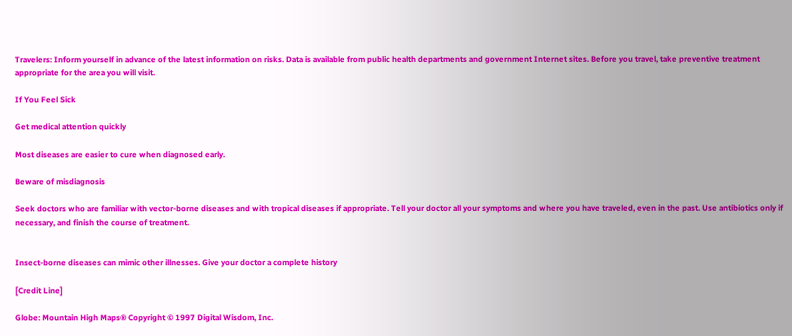Travelers: Inform yourself in advance of the latest information on risks. Data is available from public health departments and government Internet sites. Before you travel, take preventive treatment appropriate for the area you will visit.

If You Feel Sick

Get medical attention quickly

Most diseases are easier to cure when diagnosed early.

Beware of misdiagnosis

Seek doctors who are familiar with vector-borne diseases and with tropical diseases if appropriate. Tell your doctor all your symptoms and where you have traveled, even in the past. Use antibiotics only if necessary, and finish the course of treatment.


Insect-borne diseases can mimic other illnesses. Give your doctor a complete history

[Credit Line]

Globe: Mountain High Maps® Copyright © 1997 Digital Wisdom, Inc.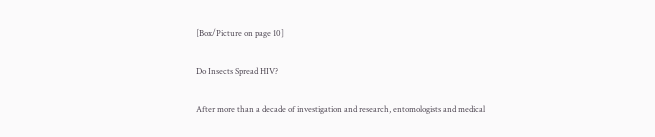[Box/Picture on page 10]

Do Insects Spread HIV?

After more than a decade of investigation and research, entomologists and medical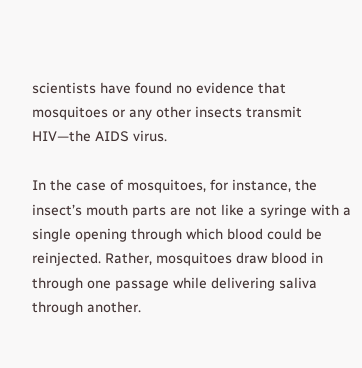scientists have found no evidence that mosquitoes or any other insects transmit HIV—the AIDS virus.

In the case of mosquitoes, for instance, the insect’s mouth parts are not like a syringe with a single opening through which blood could be reinjected. Rather, mosquitoes draw blood in through one passage while delivering saliva through another.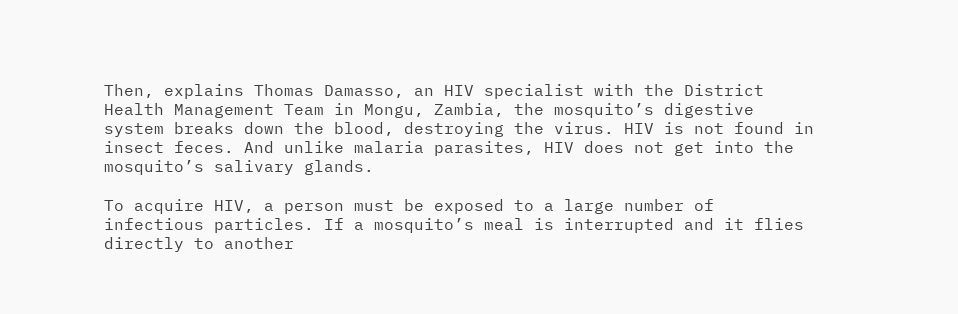Then, explains Thomas Damasso, an HIV specialist with the District Health Management Team in Mongu, Zambia, the mosquito’s digestive system breaks down the blood, destroying the virus. HIV is not found in insect feces. And unlike malaria parasites, HIV does not get into the mosquito’s salivary glands.

To acquire HIV, a person must be exposed to a large number of infectious particles. If a mosquito’s meal is interrupted and it flies directly to another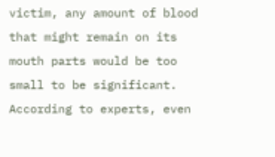victim, any amount of blood that might remain on its mouth parts would be too small to be significant. According to experts, even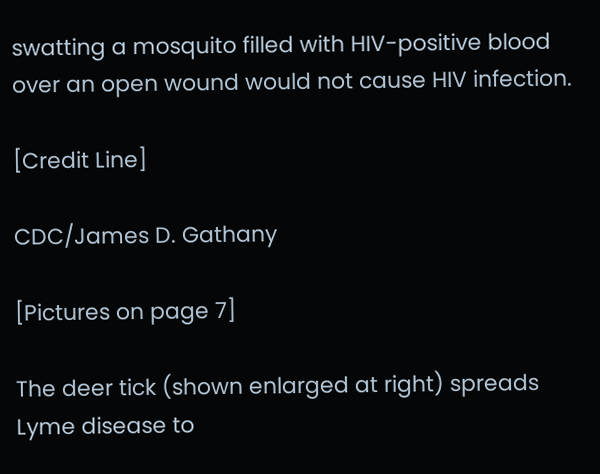swatting a mosquito filled with HIV-positive blood over an open wound would not cause HIV infection.

[Credit Line]

CDC/James D. Gathany

[Pictures on page 7]

The deer tick (shown enlarged at right) spreads Lyme disease to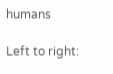humans

Left to right: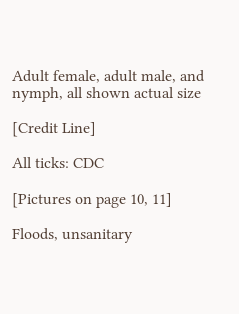Adult female, adult male, and nymph, all shown actual size

[Credit Line]

All ticks: CDC

[Pictures on page 10, 11]

Floods, unsanitary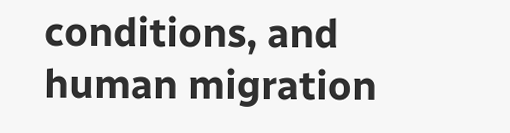conditions, and human migration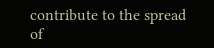contribute to the spread of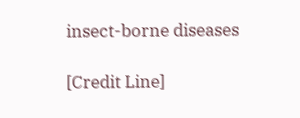insect-borne diseases

[Credit Line]